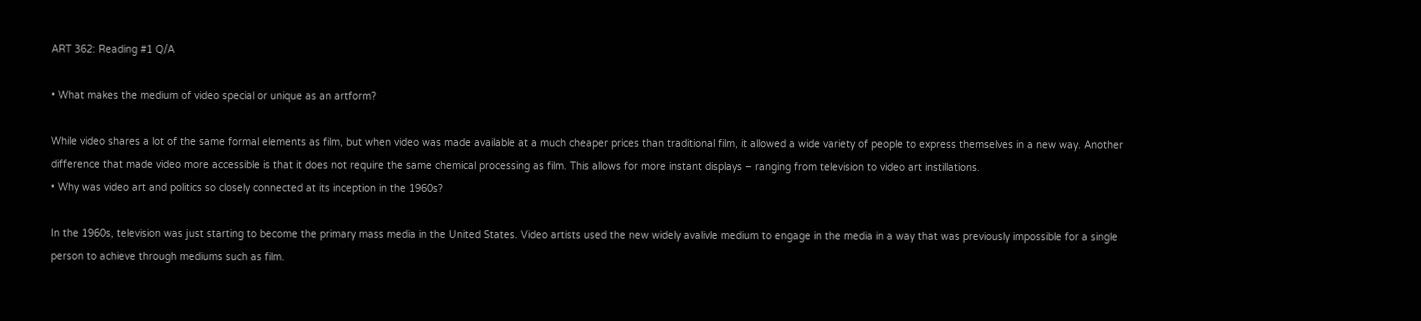ART 362: Reading #1 Q/A

• What makes the medium of video special or unique as an artform?

While video shares a lot of the same formal elements as film, but when video was made available at a much cheaper prices than traditional film, it allowed a wide variety of people to express themselves in a new way. Another difference that made video more accessible is that it does not require the same chemical processing as film. This allows for more instant displays – ranging from television to video art instillations.
• Why was video art and politics so closely connected at its inception in the 1960s?

In the 1960s, television was just starting to become the primary mass media in the United States. Video artists used the new widely avalivle medium to engage in the media in a way that was previously impossible for a single person to achieve through mediums such as film.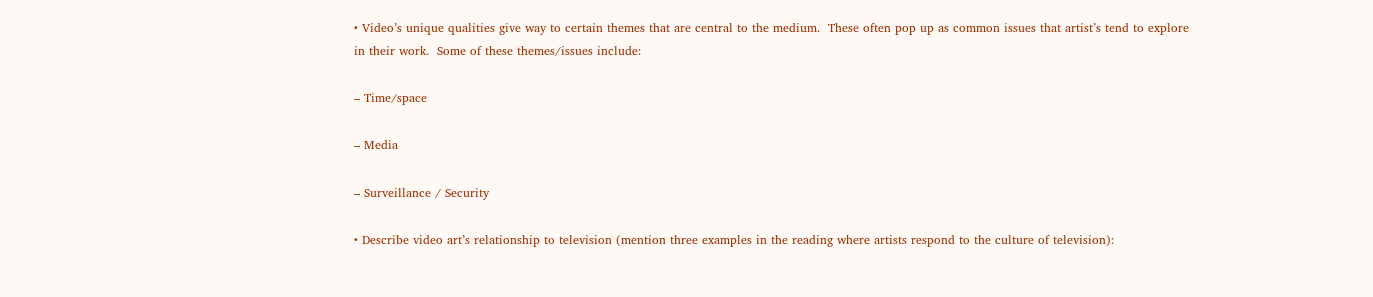• Video’s unique qualities give way to certain themes that are central to the medium.  These often pop up as common issues that artist’s tend to explore in their work.  Some of these themes/issues include:

– Time/space

– Media

– Surveillance / Security

• Describe video art’s relationship to television (mention three examples in the reading where artists respond to the culture of television):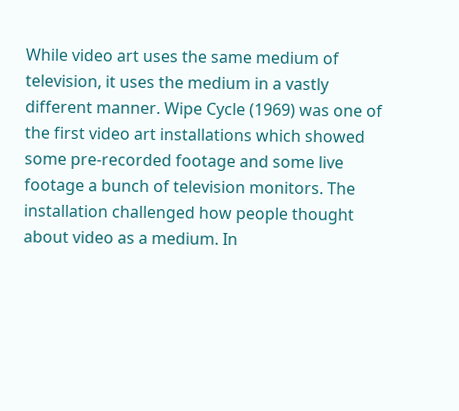While video art uses the same medium of television, it uses the medium in a vastly different manner. Wipe Cycle (1969) was one of the first video art installations which showed some pre-recorded footage and some live footage a bunch of television monitors. The installation challenged how people thought about video as a medium. In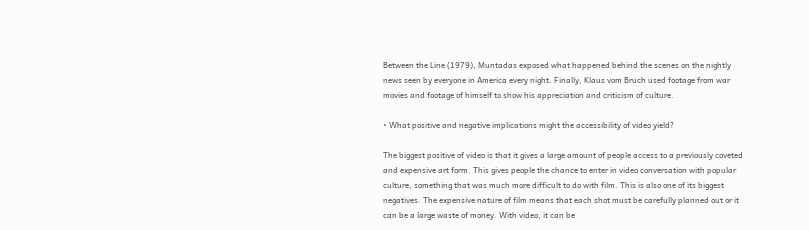Between the Line (1979), Muntadas exposed what happened behind the scenes on the nightly news seen by everyone in America every night. Finally, Klaus vom Bruch used footage from war movies and footage of himself to show his appreciation and criticism of culture.

• What positive and negative implications might the accessibility of video yield?

The biggest positive of video is that it gives a large amount of people access to a previously coveted and expensive art form. This gives people the chance to enter in video conversation with popular culture, something that was much more difficult to do with film. This is also one of its biggest negatives. The expensive nature of film means that each shot must be carefully planned out or it can be a large waste of money. With video, it can be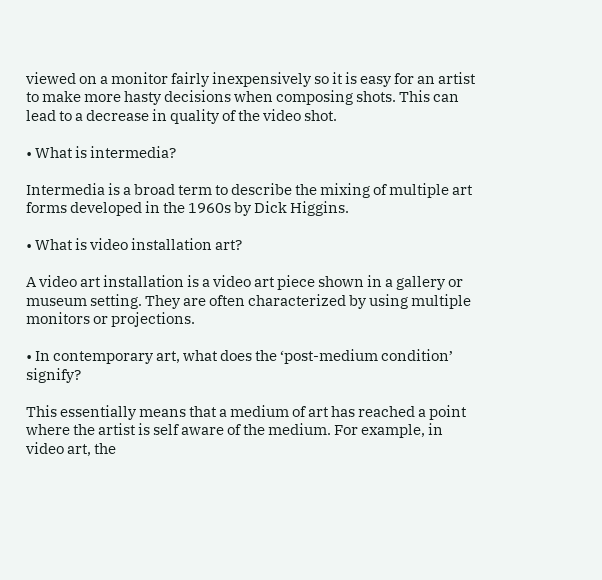viewed on a monitor fairly inexpensively so it is easy for an artist to make more hasty decisions when composing shots. This can lead to a decrease in quality of the video shot.

• What is intermedia?

Intermedia is a broad term to describe the mixing of multiple art forms developed in the 1960s by Dick Higgins.

• What is video installation art?

A video art installation is a video art piece shown in a gallery or museum setting. They are often characterized by using multiple monitors or projections.

• In contemporary art, what does the ‘post-medium condition’ signify?

This essentially means that a medium of art has reached a point where the artist is self aware of the medium. For example, in video art, the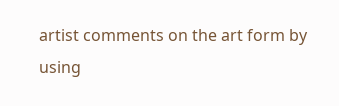artist comments on the art form by using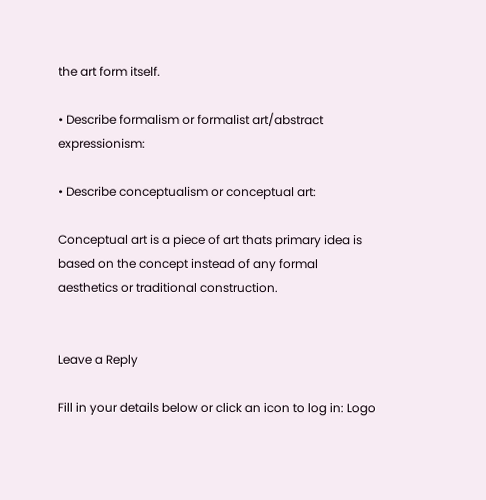the art form itself.

• Describe formalism or formalist art/abstract expressionism:

• Describe conceptualism or conceptual art:

Conceptual art is a piece of art thats primary idea is based on the concept instead of any formal aesthetics or traditional construction.


Leave a Reply

Fill in your details below or click an icon to log in: Logo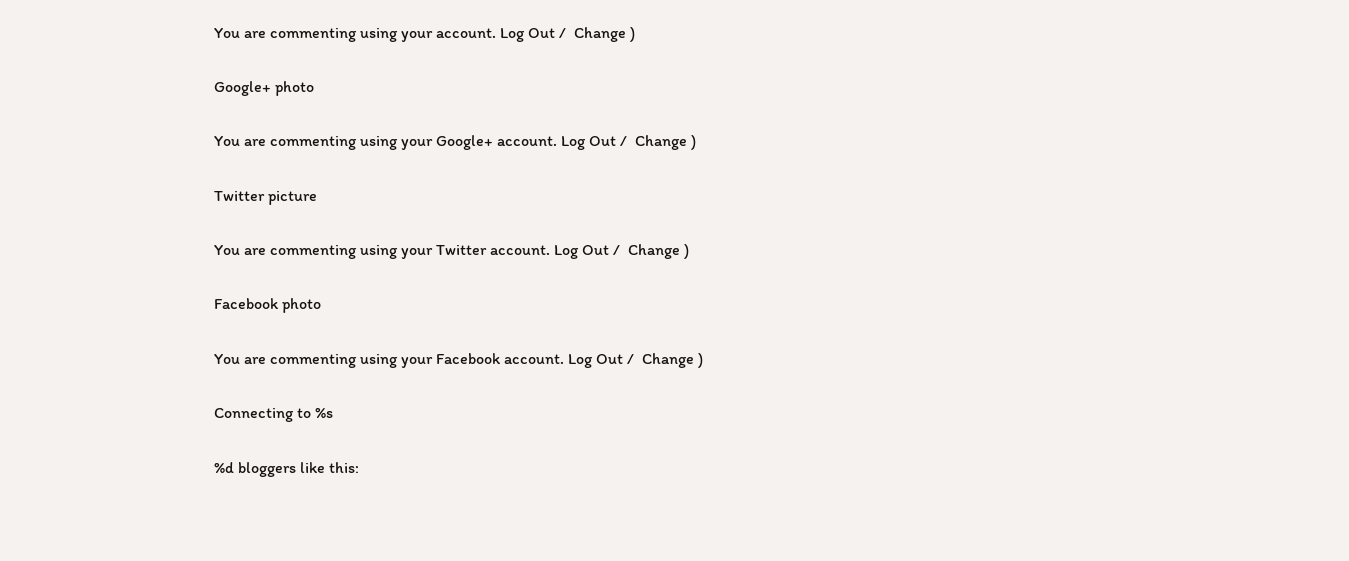You are commenting using your account. Log Out /  Change )

Google+ photo

You are commenting using your Google+ account. Log Out /  Change )

Twitter picture

You are commenting using your Twitter account. Log Out /  Change )

Facebook photo

You are commenting using your Facebook account. Log Out /  Change )

Connecting to %s

%d bloggers like this: